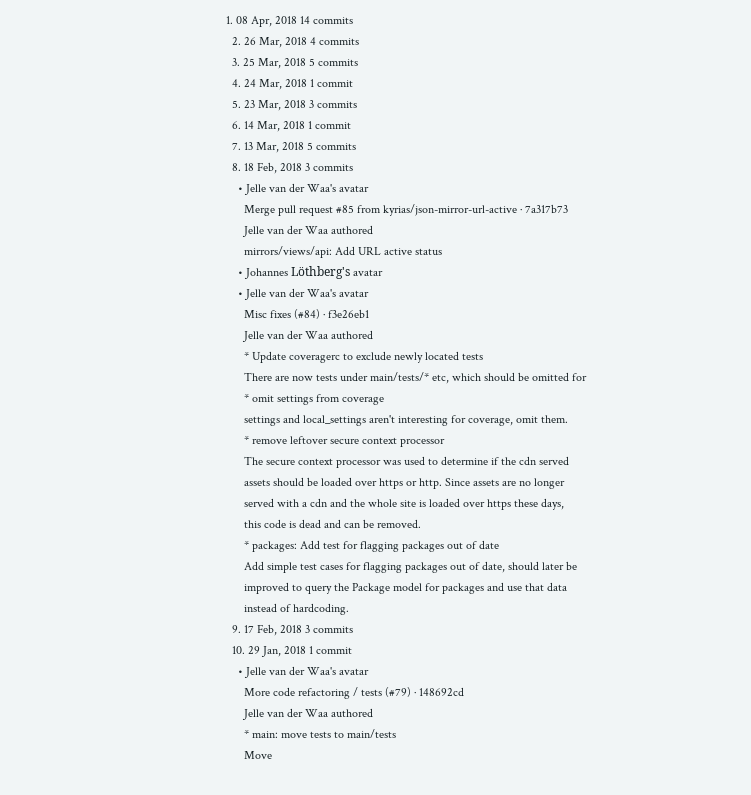1. 08 Apr, 2018 14 commits
  2. 26 Mar, 2018 4 commits
  3. 25 Mar, 2018 5 commits
  4. 24 Mar, 2018 1 commit
  5. 23 Mar, 2018 3 commits
  6. 14 Mar, 2018 1 commit
  7. 13 Mar, 2018 5 commits
  8. 18 Feb, 2018 3 commits
    • Jelle van der Waa's avatar
      Merge pull request #85 from kyrias/json-mirror-url-active · 7a317b73
      Jelle van der Waa authored
      mirrors/views/api: Add URL active status
    • Johannes Löthberg's avatar
    • Jelle van der Waa's avatar
      Misc fixes (#84) · f3e26eb1
      Jelle van der Waa authored
      * Update coveragerc to exclude newly located tests
      There are now tests under main/tests/* etc, which should be omitted for
      * omit settings from coverage
      settings and local_settings aren't interesting for coverage, omit them.
      * remove leftover secure context processor
      The secure context processor was used to determine if the cdn served
      assets should be loaded over https or http. Since assets are no longer
      served with a cdn and the whole site is loaded over https these days,
      this code is dead and can be removed.
      * packages: Add test for flagging packages out of date
      Add simple test cases for flagging packages out of date, should later be
      improved to query the Package model for packages and use that data
      instead of hardcoding.
  9. 17 Feb, 2018 3 commits
  10. 29 Jan, 2018 1 commit
    • Jelle van der Waa's avatar
      More code refactoring / tests (#79) · 148692cd
      Jelle van der Waa authored
      * main: move tests to main/tests
      Move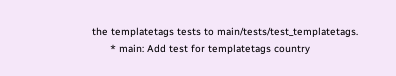the templatetags tests to main/tests/test_templatetags.
      * main: Add test for templatetags country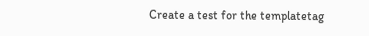Create a test for the templatetag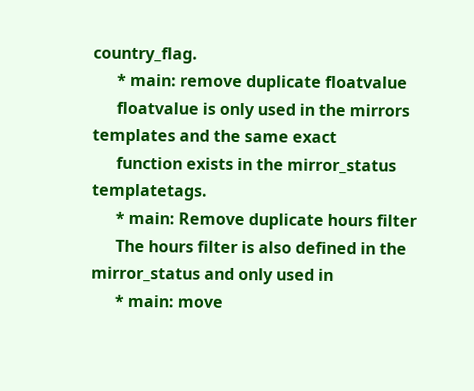country_flag.
      * main: remove duplicate floatvalue
      floatvalue is only used in the mirrors templates and the same exact
      function exists in the mirror_status templatetags.
      * main: Remove duplicate hours filter
      The hours filter is also defined in the mirror_status and only used in
      * main: move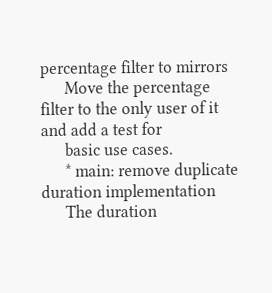percentage filter to mirrors
      Move the percentage filter to the only user of it and add a test for
      basic use cases.
      * main: remove duplicate duration implementation
      The duration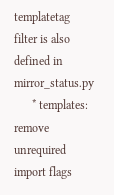templatetag filter is also defined in mirror_status.py
      * templates: remove unrequired import flags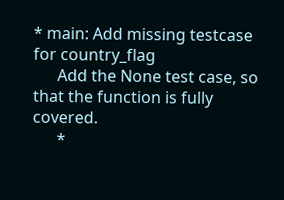* main: Add missing testcase for country_flag
      Add the None test case, so that the function is fully covered.
      *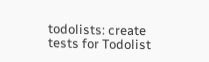todolists: create tests for Todolist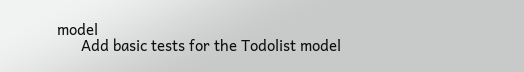model
      Add basic tests for the Todolist model